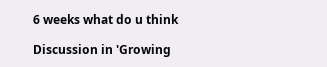6 weeks what do u think

Discussion in 'Growing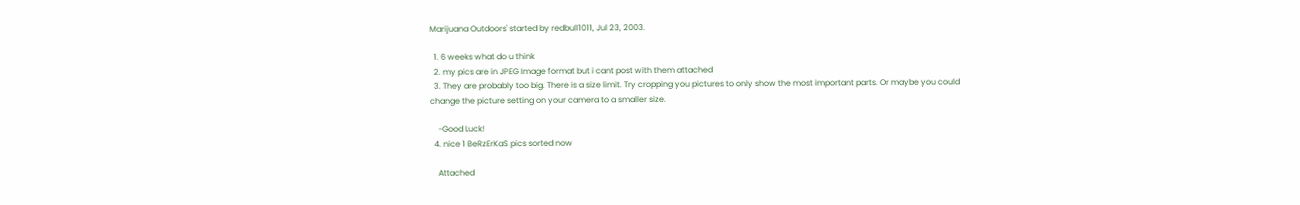Marijuana Outdoors' started by redbull1011, Jul 23, 2003.

  1. 6 weeks what do u think
  2. my pics are in JPEG Image format but i cant post with them attached
  3. They are probably too big. There is a size limit. Try cropping you pictures to only show the most important parts. Or maybe you could change the picture setting on your camera to a smaller size.

    -Good Luck!
  4. nice 1 BeRzErKaS pics sorted now

    Attached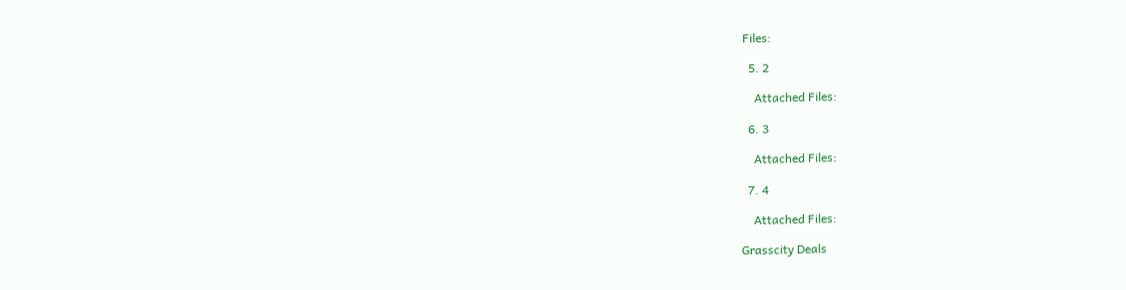Files:

  5. 2

    Attached Files:

  6. 3

    Attached Files:

  7. 4

    Attached Files:

Grasscity Deals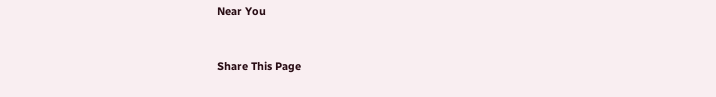Near You


Share This Page